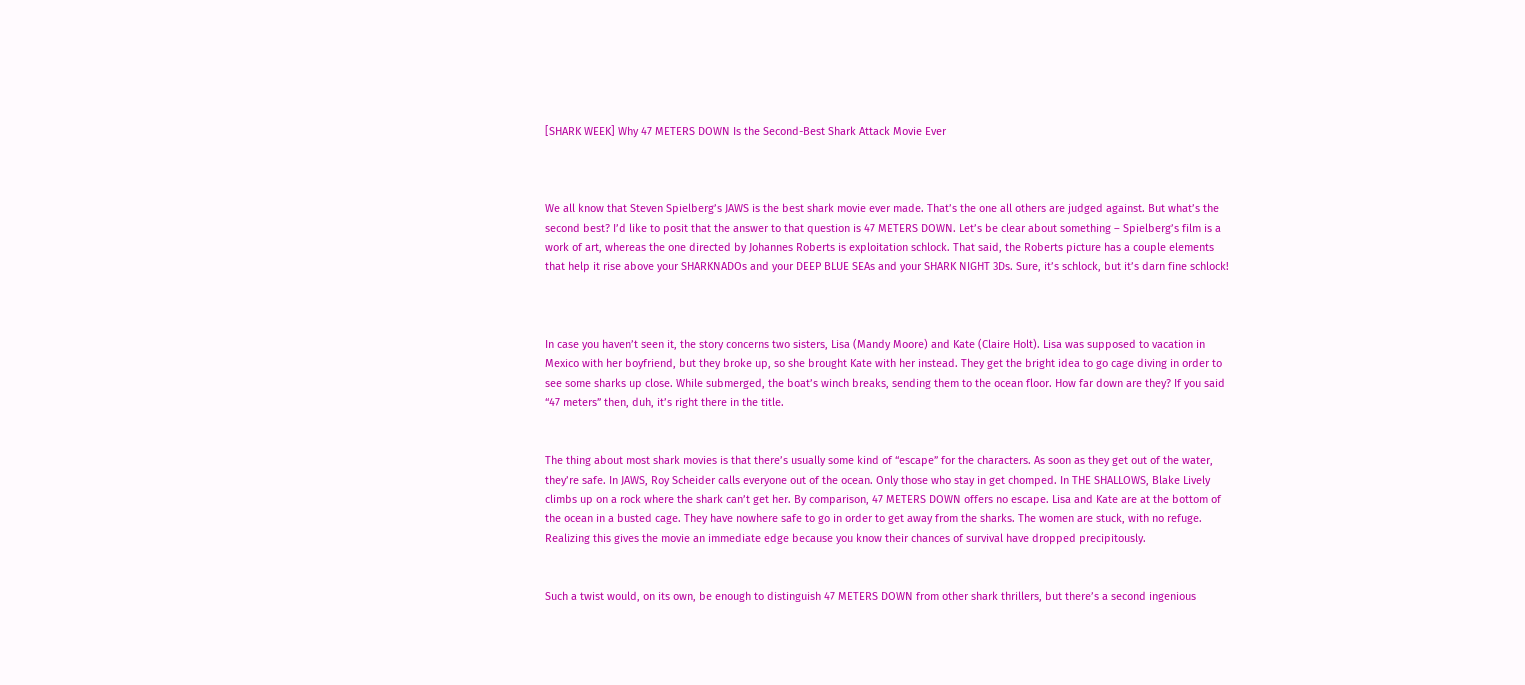[SHARK WEEK] Why 47 METERS DOWN Is the Second-Best Shark Attack Movie Ever



We all know that Steven Spielberg’s JAWS is the best shark movie ever made. That’s the one all others are judged against. But what’s the second best? I’d like to posit that the answer to that question is 47 METERS DOWN. Let’s be clear about something – Spielberg’s film is a work of art, whereas the one directed by Johannes Roberts is exploitation schlock. That said, the Roberts picture has a couple elements that help it rise above your SHARKNADOs and your DEEP BLUE SEAs and your SHARK NIGHT 3Ds. Sure, it’s schlock, but it’s darn fine schlock!



In case you haven’t seen it, the story concerns two sisters, Lisa (Mandy Moore) and Kate (Claire Holt). Lisa was supposed to vacation in Mexico with her boyfriend, but they broke up, so she brought Kate with her instead. They get the bright idea to go cage diving in order to see some sharks up close. While submerged, the boat’s winch breaks, sending them to the ocean floor. How far down are they? If you said “47 meters” then, duh, it’s right there in the title.


The thing about most shark movies is that there’s usually some kind of “escape” for the characters. As soon as they get out of the water, they’re safe. In JAWS, Roy Scheider calls everyone out of the ocean. Only those who stay in get chomped. In THE SHALLOWS, Blake Lively climbs up on a rock where the shark can’t get her. By comparison, 47 METERS DOWN offers no escape. Lisa and Kate are at the bottom of the ocean in a busted cage. They have nowhere safe to go in order to get away from the sharks. The women are stuck, with no refuge. Realizing this gives the movie an immediate edge because you know their chances of survival have dropped precipitously.


Such a twist would, on its own, be enough to distinguish 47 METERS DOWN from other shark thrillers, but there’s a second ingenious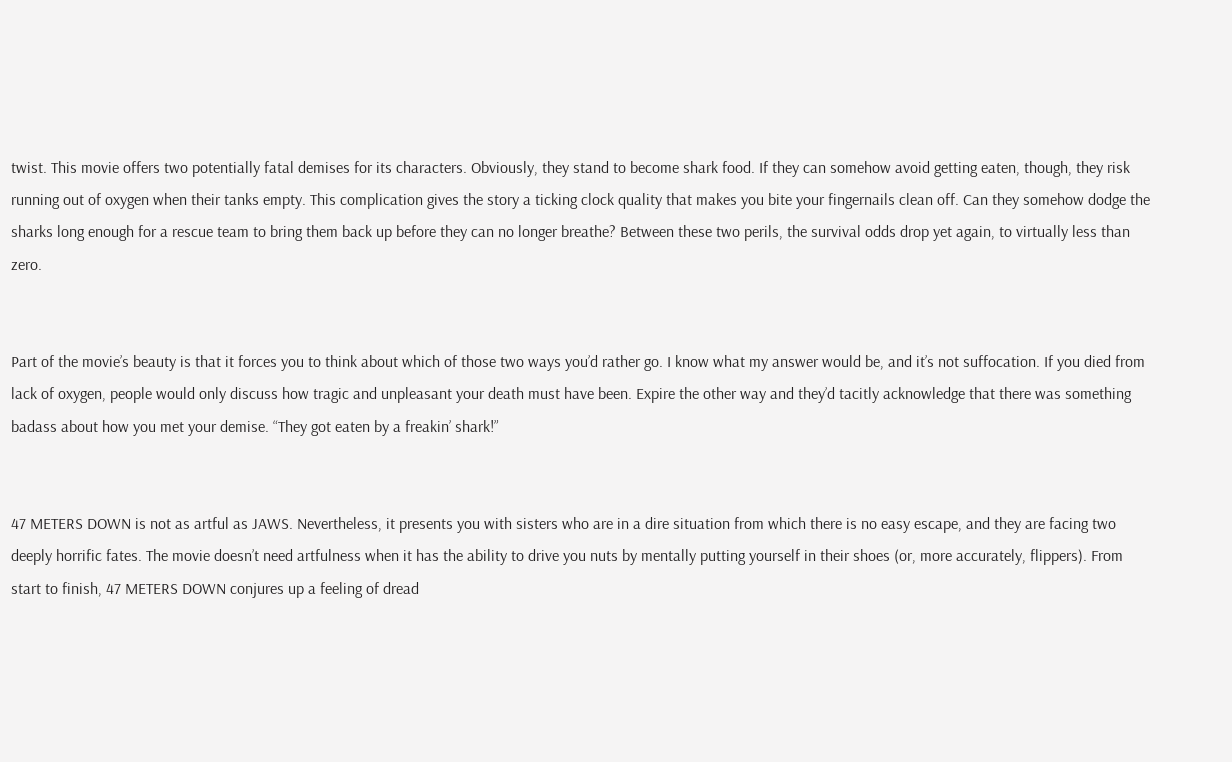twist. This movie offers two potentially fatal demises for its characters. Obviously, they stand to become shark food. If they can somehow avoid getting eaten, though, they risk running out of oxygen when their tanks empty. This complication gives the story a ticking clock quality that makes you bite your fingernails clean off. Can they somehow dodge the sharks long enough for a rescue team to bring them back up before they can no longer breathe? Between these two perils, the survival odds drop yet again, to virtually less than zero.


Part of the movie’s beauty is that it forces you to think about which of those two ways you’d rather go. I know what my answer would be, and it’s not suffocation. If you died from lack of oxygen, people would only discuss how tragic and unpleasant your death must have been. Expire the other way and they’d tacitly acknowledge that there was something badass about how you met your demise. “They got eaten by a freakin’ shark!”


47 METERS DOWN is not as artful as JAWS. Nevertheless, it presents you with sisters who are in a dire situation from which there is no easy escape, and they are facing two deeply horrific fates. The movie doesn’t need artfulness when it has the ability to drive you nuts by mentally putting yourself in their shoes (or, more accurately, flippers). From start to finish, 47 METERS DOWN conjures up a feeling of dread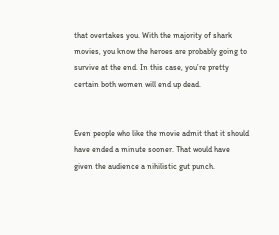that overtakes you. With the majority of shark movies, you know the heroes are probably going to survive at the end. In this case, you’re pretty certain both women will end up dead.


Even people who like the movie admit that it should have ended a minute sooner. That would have given the audience a nihilistic gut punch.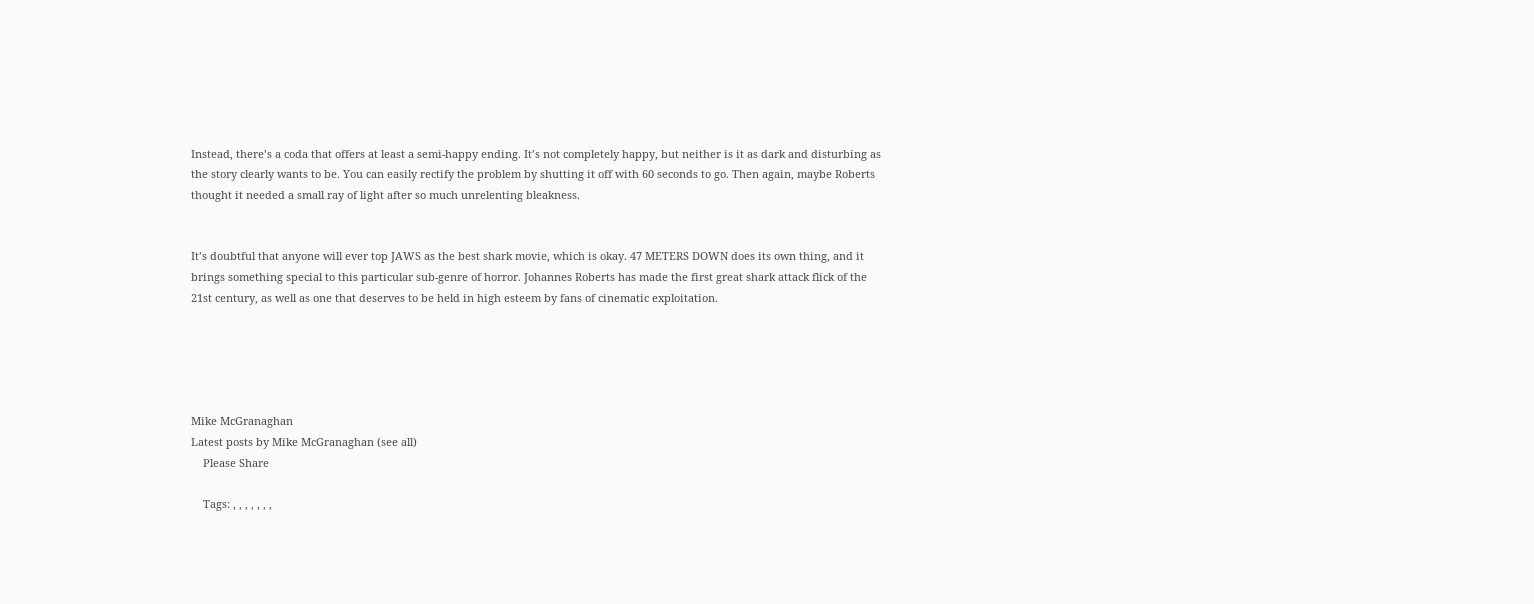Instead, there’s a coda that offers at least a semi-happy ending. It’s not completely happy, but neither is it as dark and disturbing as the story clearly wants to be. You can easily rectify the problem by shutting it off with 60 seconds to go. Then again, maybe Roberts thought it needed a small ray of light after so much unrelenting bleakness.


It’s doubtful that anyone will ever top JAWS as the best shark movie, which is okay. 47 METERS DOWN does its own thing, and it brings something special to this particular sub-genre of horror. Johannes Roberts has made the first great shark attack flick of the 21st century, as well as one that deserves to be held in high esteem by fans of cinematic exploitation.





Mike McGranaghan
Latest posts by Mike McGranaghan (see all)
    Please Share

    Tags: , , , , , , ,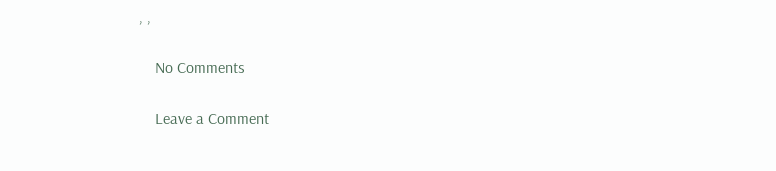, ,

    No Comments

    Leave a Comment